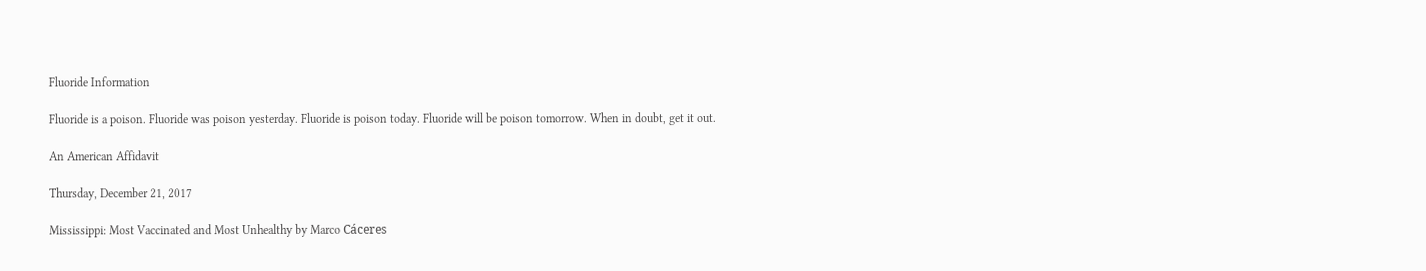Fluoride Information

Fluoride is a poison. Fluoride was poison yesterday. Fluoride is poison today. Fluoride will be poison tomorrow. When in doubt, get it out.

An American Affidavit

Thursday, December 21, 2017

Mississippi: Most Vaccinated and Most Unhealthy by Marco Cáceres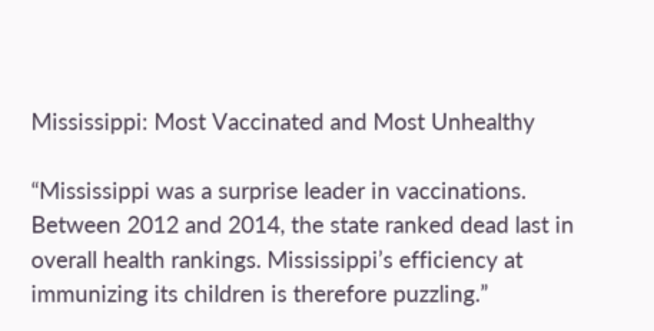Mississippi: Most Vaccinated and Most Unhealthy

“Mississippi was a surprise leader in vaccinations. Between 2012 and 2014, the state ranked dead last in overall health rankings. Mississippi’s efficiency at immunizing its children is therefore puzzling.”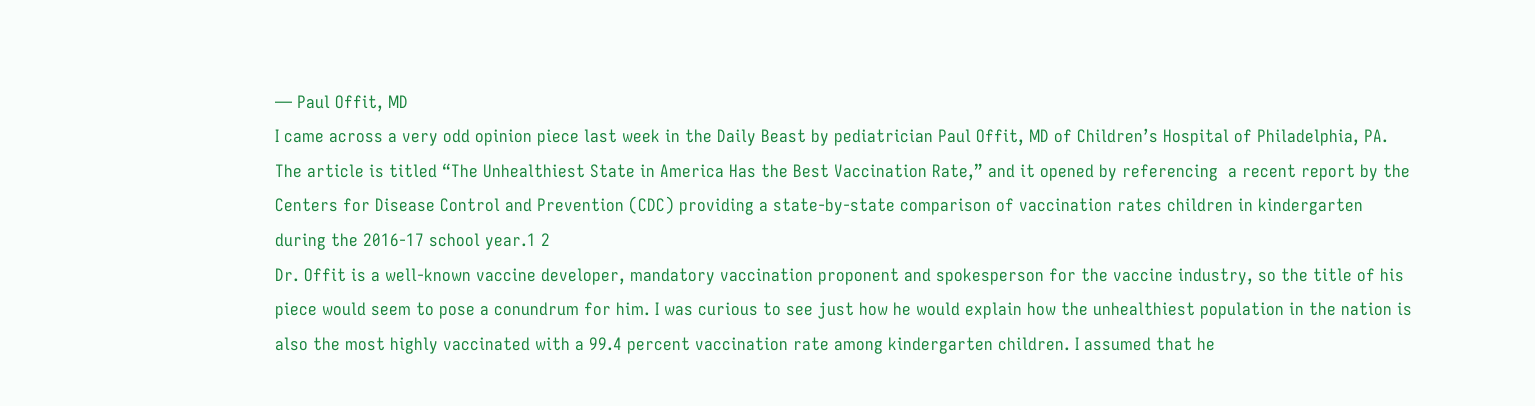— Paul Offit, MD
I came across a very odd opinion piece last week in the Daily Beast by pediatrician Paul Offit, MD of Children’s Hospital of Philadelphia, PA. The article is titled “The Unhealthiest State in America Has the Best Vaccination Rate,” and it opened by referencing  a recent report by the Centers for Disease Control and Prevention (CDC) providing a state-by-state comparison of vaccination rates children in kindergarten during the 2016-17 school year.1 2
Dr. Offit is a well-known vaccine developer, mandatory vaccination proponent and spokesperson for the vaccine industry, so the title of his piece would seem to pose a conundrum for him. I was curious to see just how he would explain how the unhealthiest population in the nation is also the most highly vaccinated with a 99.4 percent vaccination rate among kindergarten children. I assumed that he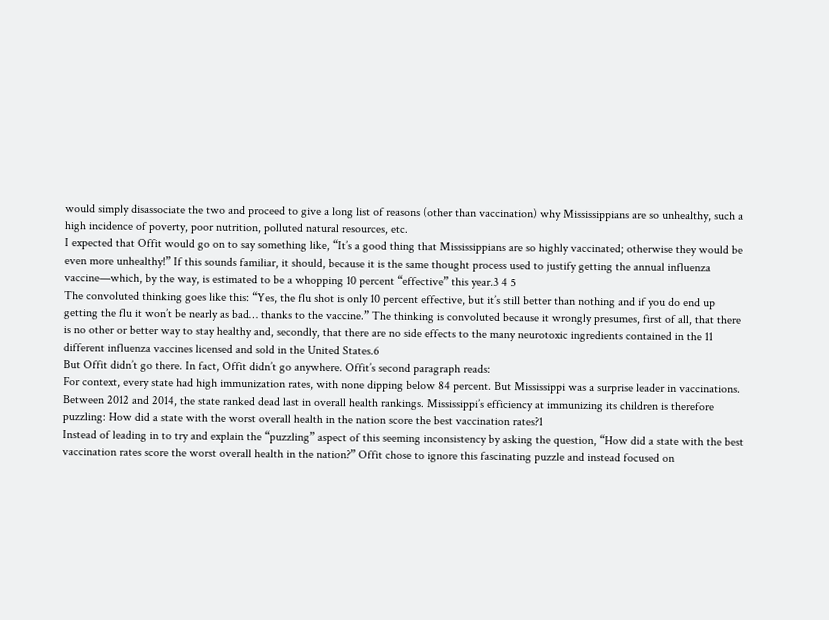would simply disassociate the two and proceed to give a long list of reasons (other than vaccination) why Mississippians are so unhealthy, such a high incidence of poverty, poor nutrition, polluted natural resources, etc.
I expected that Offit would go on to say something like, “It’s a good thing that Mississippians are so highly vaccinated; otherwise they would be even more unhealthy!” If this sounds familiar, it should, because it is the same thought process used to justify getting the annual influenza vaccine—which, by the way, is estimated to be a whopping 10 percent “effective” this year.3 4 5
The convoluted thinking goes like this: “Yes, the flu shot is only 10 percent effective, but it’s still better than nothing and if you do end up getting the flu it won’t be nearly as bad… thanks to the vaccine.” The thinking is convoluted because it wrongly presumes, first of all, that there is no other or better way to stay healthy and, secondly, that there are no side effects to the many neurotoxic ingredients contained in the 11 different influenza vaccines licensed and sold in the United States.6
But Offit didn’t go there. In fact, Offit didn’t go anywhere. Offit’s second paragraph reads:
For context, every state had high immunization rates, with none dipping below 84 percent. But Mississippi was a surprise leader in vaccinations. Between 2012 and 2014, the state ranked dead last in overall health rankings. Mississippi’s efficiency at immunizing its children is therefore puzzling: How did a state with the worst overall health in the nation score the best vaccination rates?1
Instead of leading in to try and explain the “puzzling” aspect of this seeming inconsistency by asking the question, “How did a state with the best vaccination rates score the worst overall health in the nation?” Offit chose to ignore this fascinating puzzle and instead focused on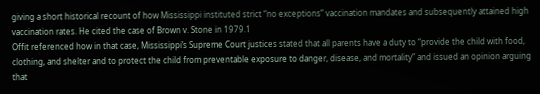giving a short historical recount of how Mississippi instituted strict “no exceptions” vaccination mandates and subsequently attained high vaccination rates. He cited the case of Brown v. Stone in 1979.1
Offit referenced how in that case, Mississippi’s Supreme Court justices stated that all parents have a duty to “provide the child with food, clothing, and shelter and to protect the child from preventable exposure to danger, disease, and mortality” and issued an opinion arguing that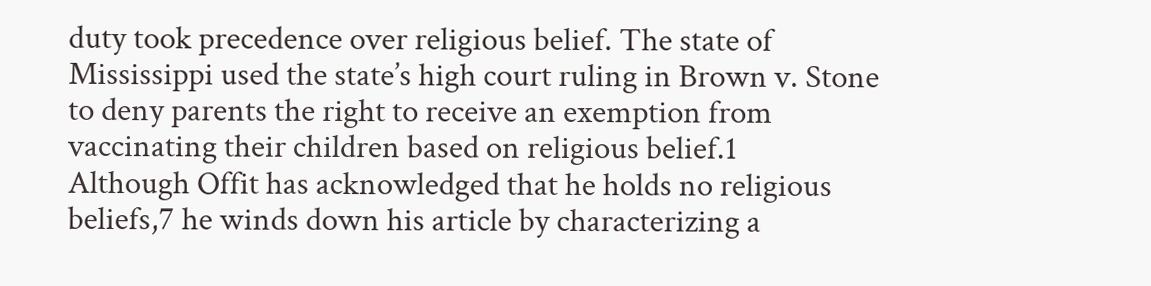duty took precedence over religious belief. The state of Mississippi used the state’s high court ruling in Brown v. Stone to deny parents the right to receive an exemption from vaccinating their children based on religious belief.1
Although Offit has acknowledged that he holds no religious beliefs,7 he winds down his article by characterizing a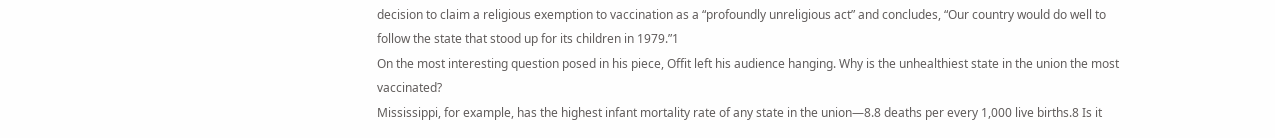decision to claim a religious exemption to vaccination as a “profoundly unreligious act” and concludes, “Our country would do well to follow the state that stood up for its children in 1979.”1
On the most interesting question posed in his piece, Offit left his audience hanging. Why is the unhealthiest state in the union the most vaccinated?
Mississippi, for example, has the highest infant mortality rate of any state in the union—8.8 deaths per every 1,000 live births.8 Is it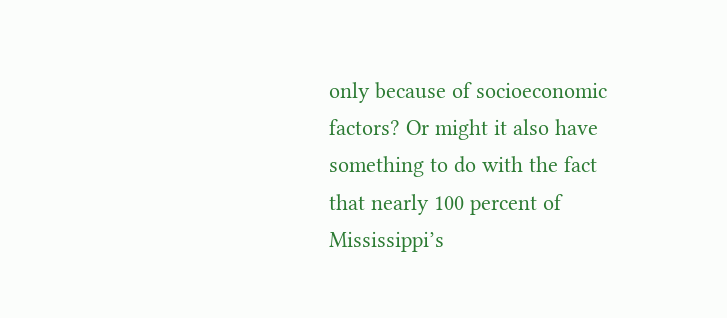only because of socioeconomic factors? Or might it also have something to do with the fact that nearly 100 percent of Mississippi’s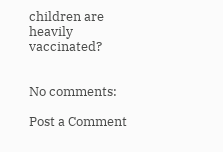children are heavily vaccinated?


No comments:

Post a Comment